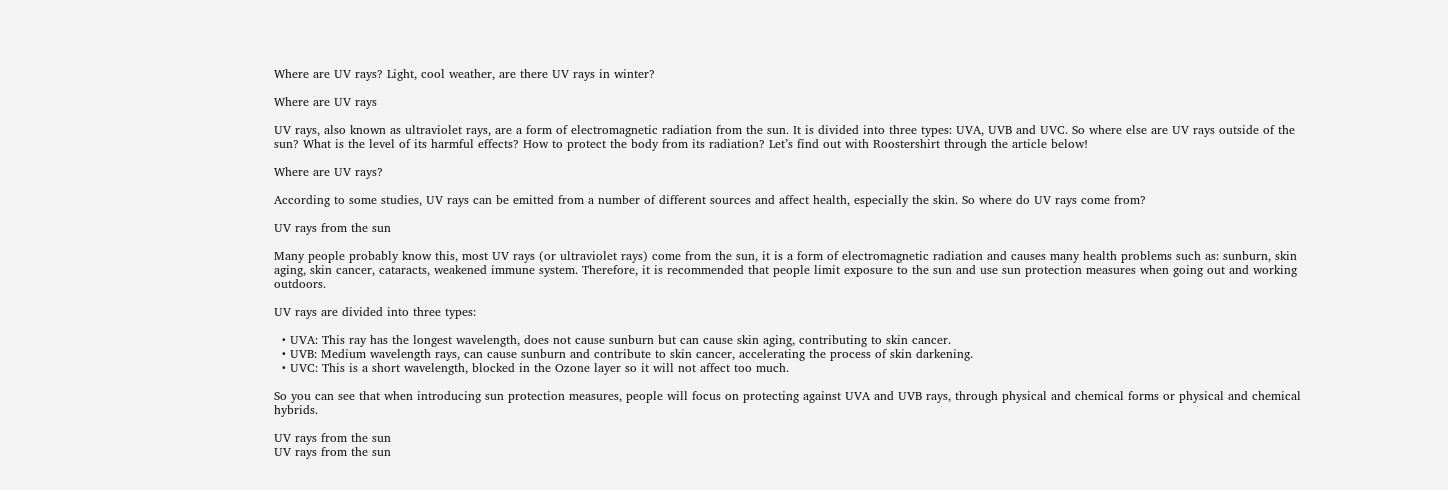Where are UV rays? Light, cool weather, are there UV rays in winter?

Where are UV rays

UV rays, also known as ultraviolet rays, are a form of electromagnetic radiation from the sun. It is divided into three types: UVA, UVB and UVC. So where else are UV rays outside of the sun? What is the level of its harmful effects? How to protect the body from its radiation? Let’s find out with Roostershirt through the article below!

Where are UV rays?

According to some studies, UV rays can be emitted from a number of different sources and affect health, especially the skin. So where do UV rays come from?

UV rays from the sun

Many people probably know this, most UV rays (or ultraviolet rays) come from the sun, it is a form of electromagnetic radiation and causes many health problems such as: sunburn, skin aging, skin cancer, cataracts, weakened immune system. Therefore, it is recommended that people limit exposure to the sun and use sun protection measures when going out and working outdoors.

UV rays are divided into three types:

  • UVA: This ray has the longest wavelength, does not cause sunburn but can cause skin aging, contributing to skin cancer.
  • UVB: Medium wavelength rays, can cause sunburn and contribute to skin cancer, accelerating the process of skin darkening.
  • UVC: This is a short wavelength, blocked in the Ozone layer so it will not affect too much.

So you can see that when introducing sun protection measures, people will focus on protecting against UVA and UVB rays, through physical and chemical forms or physical and chemical hybrids.

UV rays from the sun
UV rays from the sun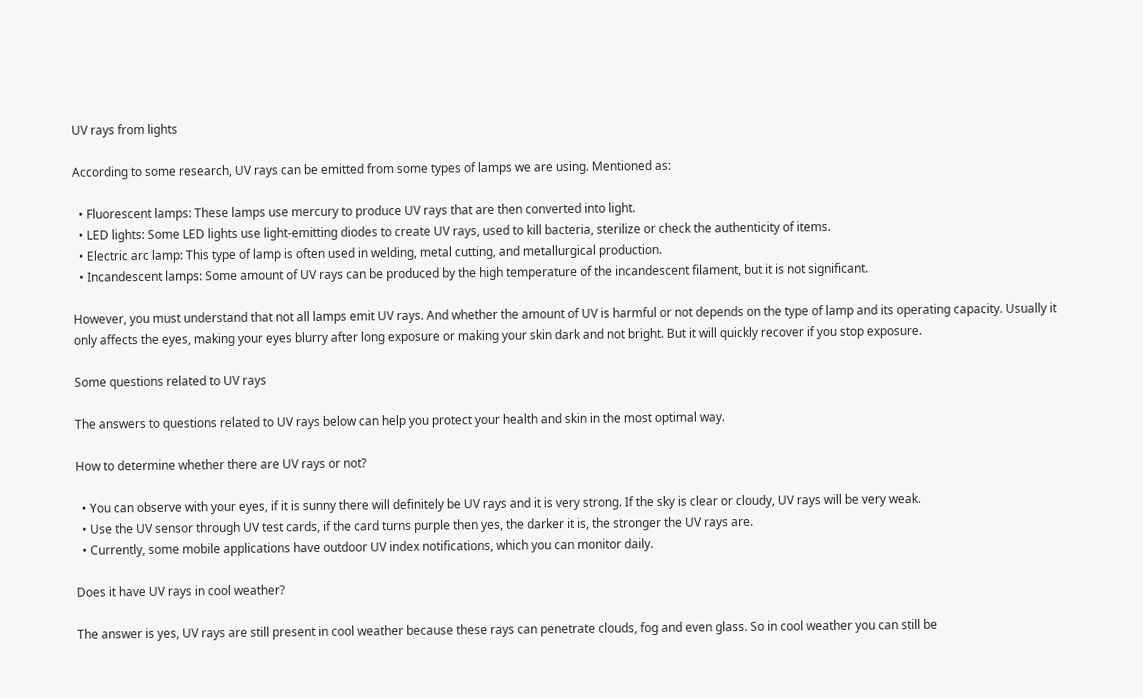UV rays from lights

According to some research, UV rays can be emitted from some types of lamps we are using. Mentioned as:

  • Fluorescent lamps: These lamps use mercury to produce UV rays that are then converted into light.
  • LED lights: Some LED lights use light-emitting diodes to create UV rays, used to kill bacteria, sterilize or check the authenticity of items.
  • Electric arc lamp: This type of lamp is often used in welding, metal cutting, and metallurgical production.
  • Incandescent lamps: Some amount of UV rays can be produced by the high temperature of the incandescent filament, but it is not significant.

However, you must understand that not all lamps emit UV rays. And whether the amount of UV is harmful or not depends on the type of lamp and its operating capacity. Usually it only affects the eyes, making your eyes blurry after long exposure or making your skin dark and not bright. But it will quickly recover if you stop exposure.

Some questions related to UV rays

The answers to questions related to UV rays below can help you protect your health and skin in the most optimal way.

How to determine whether there are UV rays or not?

  • You can observe with your eyes, if it is sunny there will definitely be UV rays and it is very strong. If the sky is clear or cloudy, UV rays will be very weak.
  • Use the UV sensor through UV test cards, if the card turns purple then yes, the darker it is, the stronger the UV rays are.
  • Currently, some mobile applications have outdoor UV index notifications, which you can monitor daily.

Does it have UV rays in cool weather?

The answer is yes, UV rays are still present in cool weather because these rays can penetrate clouds, fog and even glass. So in cool weather you can still be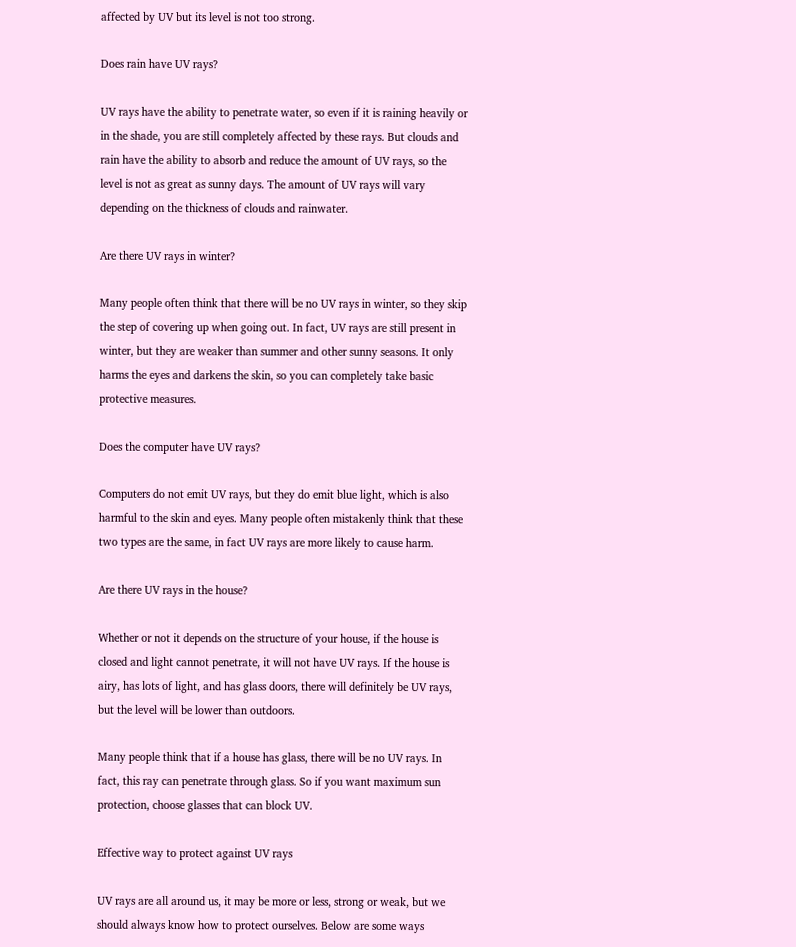affected by UV but its level is not too strong.

Does rain have UV rays?

UV rays have the ability to penetrate water, so even if it is raining heavily or in the shade, you are still completely affected by these rays. But clouds and rain have the ability to absorb and reduce the amount of UV rays, so the level is not as great as sunny days. The amount of UV rays will vary depending on the thickness of clouds and rainwater.

Are there UV rays in winter?

Many people often think that there will be no UV rays in winter, so they skip the step of covering up when going out. In fact, UV rays are still present in winter, but they are weaker than summer and other sunny seasons. It only harms the eyes and darkens the skin, so you can completely take basic protective measures.

Does the computer have UV rays?

Computers do not emit UV rays, but they do emit blue light, which is also harmful to the skin and eyes. Many people often mistakenly think that these two types are the same, in fact UV rays are more likely to cause harm.

Are there UV rays in the house?

Whether or not it depends on the structure of your house, if the house is closed and light cannot penetrate, it will not have UV rays. If the house is airy, has lots of light, and has glass doors, there will definitely be UV rays, but the level will be lower than outdoors.

Many people think that if a house has glass, there will be no UV rays. In fact, this ray can penetrate through glass. So if you want maximum sun protection, choose glasses that can block UV.

Effective way to protect against UV rays

UV rays are all around us, it may be more or less, strong or weak, but we should always know how to protect ourselves. Below are some ways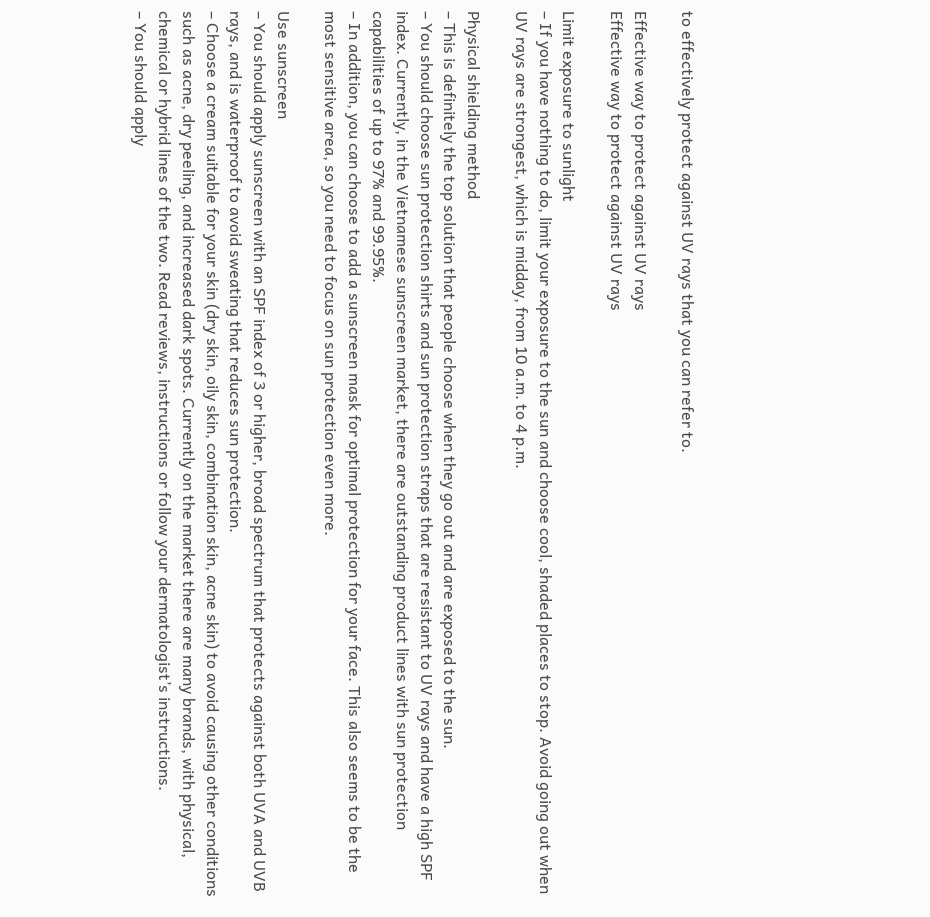to effectively protect against UV rays that you can refer to.

Effective way to protect against UV rays
Effective way to protect against UV rays

Limit exposure to sunlight
– If you have nothing to do, limit your exposure to the sun and choose cool, shaded places to stop. Avoid going out when UV rays are strongest, which is midday, from 10 a.m. to 4 p.m.

Physical shielding method
– This is definitely the top solution that people choose when they go out and are exposed to the sun.
– You should choose sun protection shirts and sun protection straps that are resistant to UV rays and have a high SPF index. Currently, in the Vietnamese sunscreen market, there are outstanding product lines with sun protection capabilities of up to 97% and 99.95%.
– In addition, you can choose to add a sunscreen mask for optimal protection for your face. This also seems to be the most sensitive area, so you need to focus on sun protection even more.

Use sunscreen
– You should apply sunscreen with an SPF index of 3 or higher, broad spectrum that protects against both UVA and UVB rays, and is waterproof to avoid sweating that reduces sun protection.
– Choose a cream suitable for your skin (dry skin, oily skin, combination skin, acne skin) to avoid causing other conditions such as acne, dry peeling, and increased dark spots. Currently on the market there are many brands, with physical, chemical or hybrid lines of the two. Read reviews, instructions or follow your dermatologist’s instructions.
– You should apply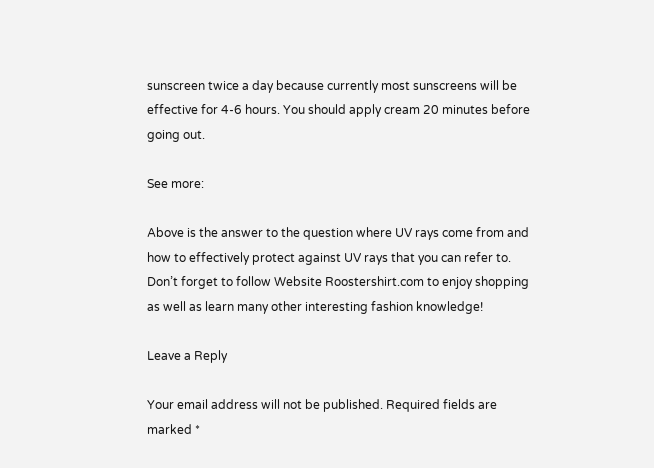sunscreen twice a day because currently most sunscreens will be effective for 4-6 hours. You should apply cream 20 minutes before going out.

See more:

Above is the answer to the question where UV rays come from and how to effectively protect against UV rays that you can refer to. Don’t forget to follow Website Roostershirt.com to enjoy shopping as well as learn many other interesting fashion knowledge!

Leave a Reply

Your email address will not be published. Required fields are marked *